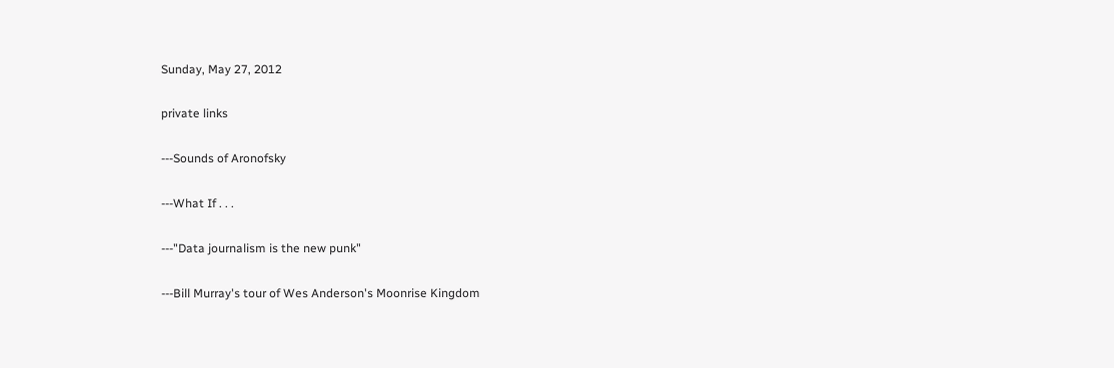Sunday, May 27, 2012

private links

---Sounds of Aronofsky

---What If . . .

---"Data journalism is the new punk"

---Bill Murray's tour of Wes Anderson's Moonrise Kingdom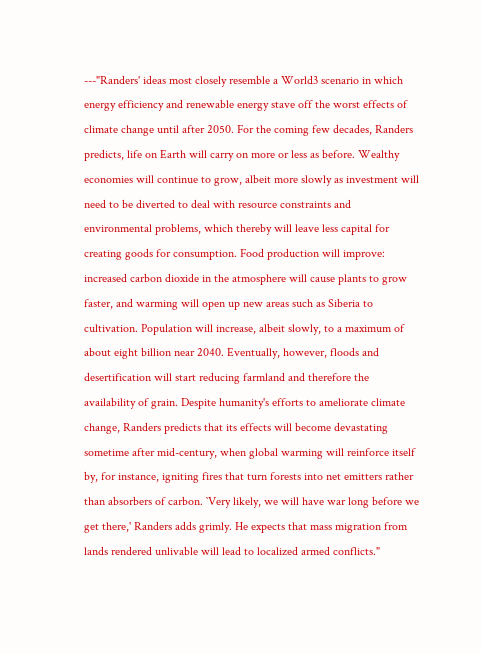---"Randers' ideas most closely resemble a World3 scenario in which energy efficiency and renewable energy stave off the worst effects of climate change until after 2050. For the coming few decades, Randers predicts, life on Earth will carry on more or less as before. Wealthy economies will continue to grow, albeit more slowly as investment will need to be diverted to deal with resource constraints and environmental problems, which thereby will leave less capital for creating goods for consumption. Food production will improve: increased carbon dioxide in the atmosphere will cause plants to grow faster, and warming will open up new areas such as Siberia to cultivation. Population will increase, albeit slowly, to a maximum of about eight billion near 2040. Eventually, however, floods and desertification will start reducing farmland and therefore the availability of grain. Despite humanity's efforts to ameliorate climate change, Randers predicts that its effects will become devastating sometime after mid-century, when global warming will reinforce itself by, for instance, igniting fires that turn forests into net emitters rather than absorbers of carbon. `Very likely, we will have war long before we get there,' Randers adds grimly. He expects that mass migration from lands rendered unlivable will lead to localized armed conflicts."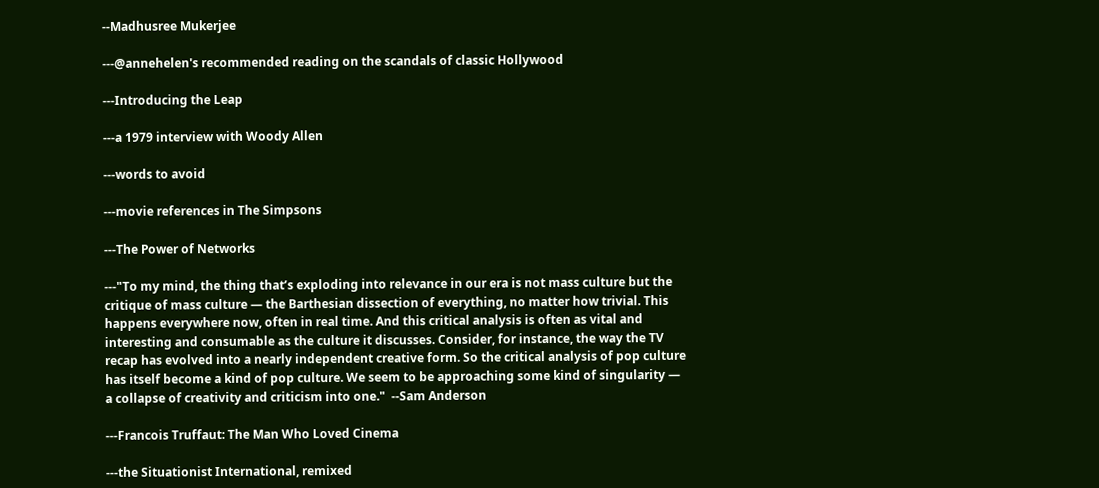--Madhusree Mukerjee

---@annehelen's recommended reading on the scandals of classic Hollywood

---Introducing the Leap

---a 1979 interview with Woody Allen

---words to avoid

---movie references in The Simpsons

---The Power of Networks

---"To my mind, the thing that’s exploding into relevance in our era is not mass culture but the critique of mass culture — the Barthesian dissection of everything, no matter how trivial. This happens everywhere now, often in real time. And this critical analysis is often as vital and interesting and consumable as the culture it discusses. Consider, for instance, the way the TV recap has evolved into a nearly independent creative form. So the critical analysis of pop culture has itself become a kind of pop culture. We seem to be approaching some kind of singularity — a collapse of creativity and criticism into one."  --Sam Anderson

---Francois Truffaut: The Man Who Loved Cinema

---the Situationist International, remixed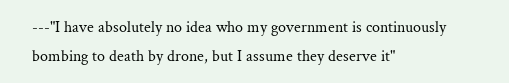---"I have absolutely no idea who my government is continuously bombing to death by drone, but I assume they deserve it"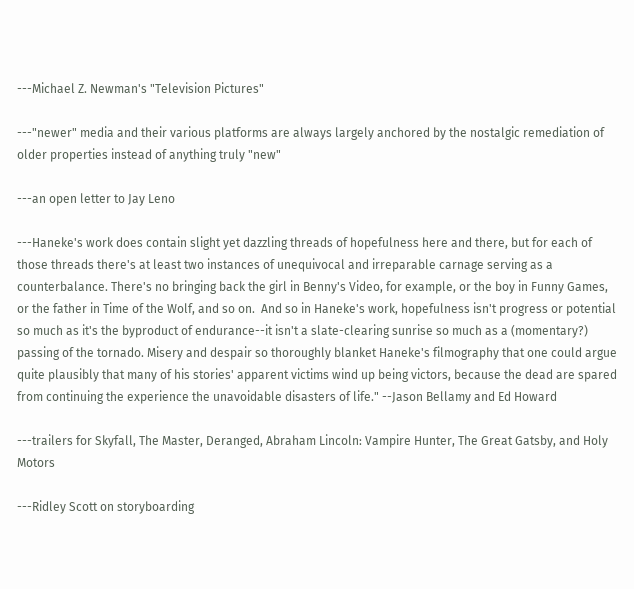---Michael Z. Newman's "Television Pictures"

---"newer" media and their various platforms are always largely anchored by the nostalgic remediation of older properties instead of anything truly "new"

---an open letter to Jay Leno

---Haneke's work does contain slight yet dazzling threads of hopefulness here and there, but for each of those threads there's at least two instances of unequivocal and irreparable carnage serving as a counterbalance. There's no bringing back the girl in Benny's Video, for example, or the boy in Funny Games, or the father in Time of the Wolf, and so on.  And so in Haneke's work, hopefulness isn't progress or potential so much as it's the byproduct of endurance--it isn't a slate-clearing sunrise so much as a (momentary?) passing of the tornado. Misery and despair so thoroughly blanket Haneke's filmography that one could argue quite plausibly that many of his stories' apparent victims wind up being victors, because the dead are spared from continuing the experience the unavoidable disasters of life." --Jason Bellamy and Ed Howard

---trailers for Skyfall, The Master, Deranged, Abraham Lincoln: Vampire Hunter, The Great Gatsby, and Holy Motors

---Ridley Scott on storyboarding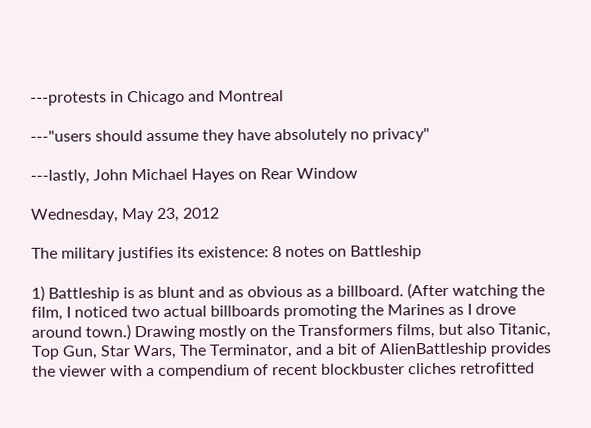---protests in Chicago and Montreal

---"users should assume they have absolutely no privacy"

---lastly, John Michael Hayes on Rear Window

Wednesday, May 23, 2012

The military justifies its existence: 8 notes on Battleship

1) Battleship is as blunt and as obvious as a billboard. (After watching the film, I noticed two actual billboards promoting the Marines as I drove around town.) Drawing mostly on the Transformers films, but also Titanic, Top Gun, Star Wars, The Terminator, and a bit of AlienBattleship provides the viewer with a compendium of recent blockbuster cliches retrofitted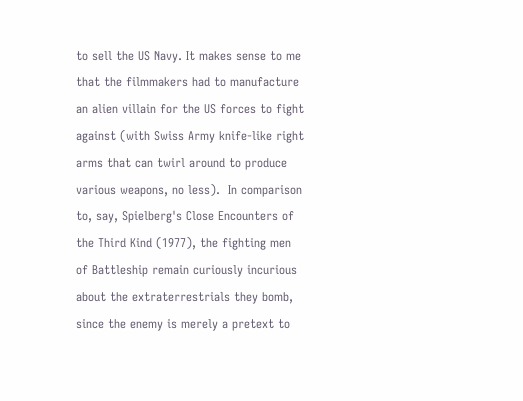to sell the US Navy. It makes sense to me that the filmmakers had to manufacture an alien villain for the US forces to fight against (with Swiss Army knife-like right arms that can twirl around to produce various weapons, no less).  In comparison to, say, Spielberg's Close Encounters of the Third Kind (1977), the fighting men of Battleship remain curiously incurious about the extraterrestrials they bomb, since the enemy is merely a pretext to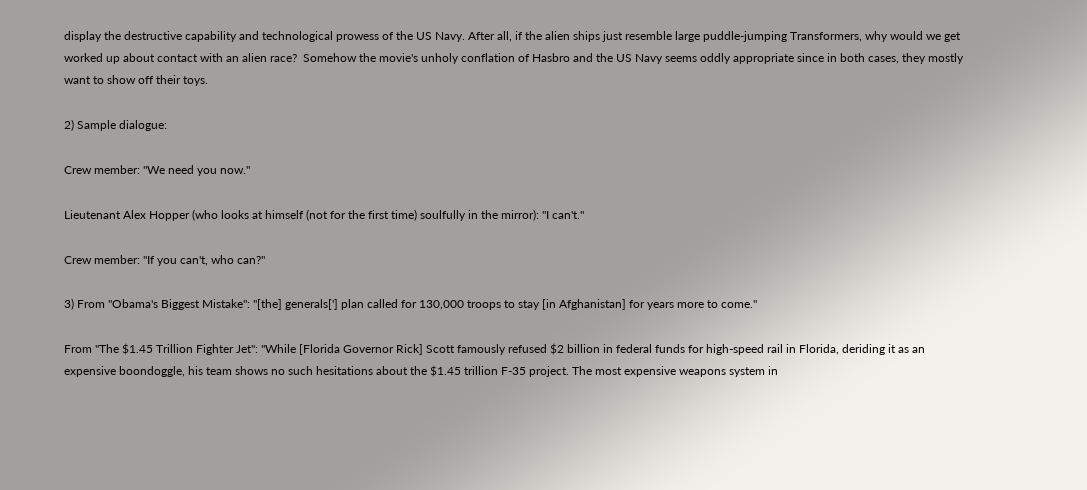display the destructive capability and technological prowess of the US Navy. After all, if the alien ships just resemble large puddle-jumping Transformers, why would we get worked up about contact with an alien race?  Somehow the movie's unholy conflation of Hasbro and the US Navy seems oddly appropriate since in both cases, they mostly want to show off their toys.

2) Sample dialogue:

Crew member: "We need you now."

Lieutenant Alex Hopper (who looks at himself (not for the first time) soulfully in the mirror): "I can't."

Crew member: "If you can't, who can?"

3) From "Obama's Biggest Mistake": "[the] generals['] plan called for 130,000 troops to stay [in Afghanistan] for years more to come."

From "The $1.45 Trillion Fighter Jet": "While [Florida Governor Rick] Scott famously refused $2 billion in federal funds for high-speed rail in Florida, deriding it as an expensive boondoggle, his team shows no such hesitations about the $1.45 trillion F-35 project. The most expensive weapons system in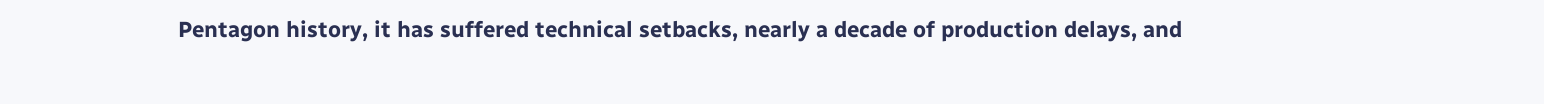Pentagon history, it has suffered technical setbacks, nearly a decade of production delays, and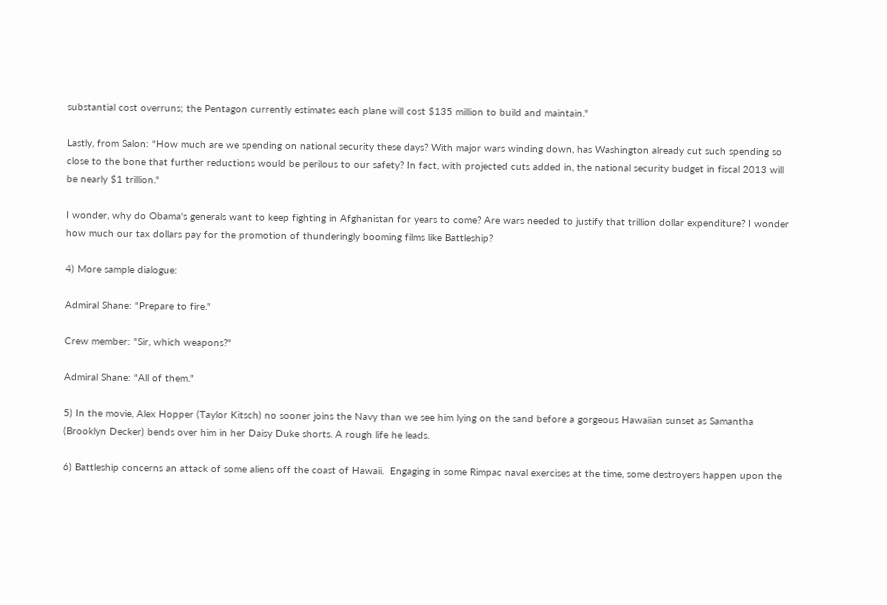substantial cost overruns; the Pentagon currently estimates each plane will cost $135 million to build and maintain."

Lastly, from Salon: "How much are we spending on national security these days? With major wars winding down, has Washington already cut such spending so close to the bone that further reductions would be perilous to our safety? In fact, with projected cuts added in, the national security budget in fiscal 2013 will be nearly $1 trillion."

I wonder, why do Obama's generals want to keep fighting in Afghanistan for years to come? Are wars needed to justify that trillion dollar expenditure? I wonder how much our tax dollars pay for the promotion of thunderingly booming films like Battleship?

4) More sample dialogue:

Admiral Shane: "Prepare to fire."

Crew member: "Sir, which weapons?"

Admiral Shane: "All of them."

5) In the movie, Alex Hopper (Taylor Kitsch) no sooner joins the Navy than we see him lying on the sand before a gorgeous Hawaiian sunset as Samantha (Brooklyn Decker) bends over him in her Daisy Duke shorts. A rough life he leads.

6) Battleship concerns an attack of some aliens off the coast of Hawaii.  Engaging in some Rimpac naval exercises at the time, some destroyers happen upon the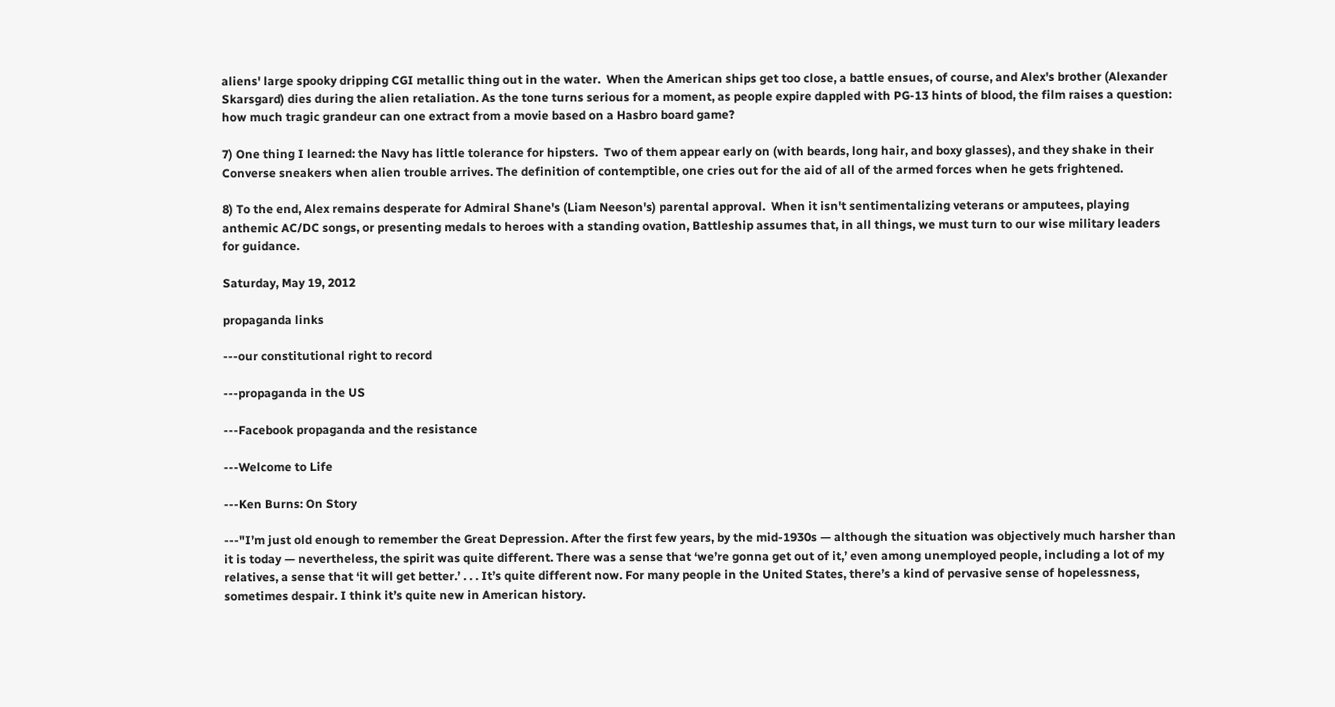aliens' large spooky dripping CGI metallic thing out in the water.  When the American ships get too close, a battle ensues, of course, and Alex's brother (Alexander Skarsgard) dies during the alien retaliation. As the tone turns serious for a moment, as people expire dappled with PG-13 hints of blood, the film raises a question: how much tragic grandeur can one extract from a movie based on a Hasbro board game?

7) One thing I learned: the Navy has little tolerance for hipsters.  Two of them appear early on (with beards, long hair, and boxy glasses), and they shake in their Converse sneakers when alien trouble arrives. The definition of contemptible, one cries out for the aid of all of the armed forces when he gets frightened.

8) To the end, Alex remains desperate for Admiral Shane's (Liam Neeson's) parental approval.  When it isn't sentimentalizing veterans or amputees, playing anthemic AC/DC songs, or presenting medals to heroes with a standing ovation, Battleship assumes that, in all things, we must turn to our wise military leaders for guidance.

Saturday, May 19, 2012

propaganda links

---our constitutional right to record

---propaganda in the US

---Facebook propaganda and the resistance

---Welcome to Life

---Ken Burns: On Story

---"I’m just old enough to remember the Great Depression. After the first few years, by the mid-1930s — although the situation was objectively much harsher than it is today — nevertheless, the spirit was quite different. There was a sense that ‘we’re gonna get out of it,’ even among unemployed people, including a lot of my relatives, a sense that ‘it will get better.’ . . . It’s quite different now. For many people in the United States, there’s a kind of pervasive sense of hopelessness, sometimes despair. I think it’s quite new in American history.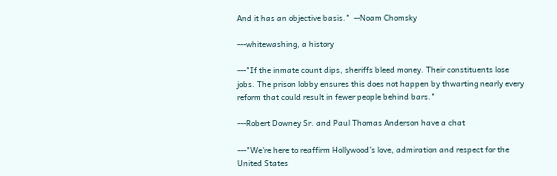And it has an objective basis."  --Noam Chomsky

---whitewashing, a history

---"If the inmate count dips, sheriffs bleed money. Their constituents lose jobs. The prison lobby ensures this does not happen by thwarting nearly every reform that could result in fewer people behind bars."

---Robert Downey Sr. and Paul Thomas Anderson have a chat

---"We're here to reaffirm Hollywood’s love, admiration and respect for the United States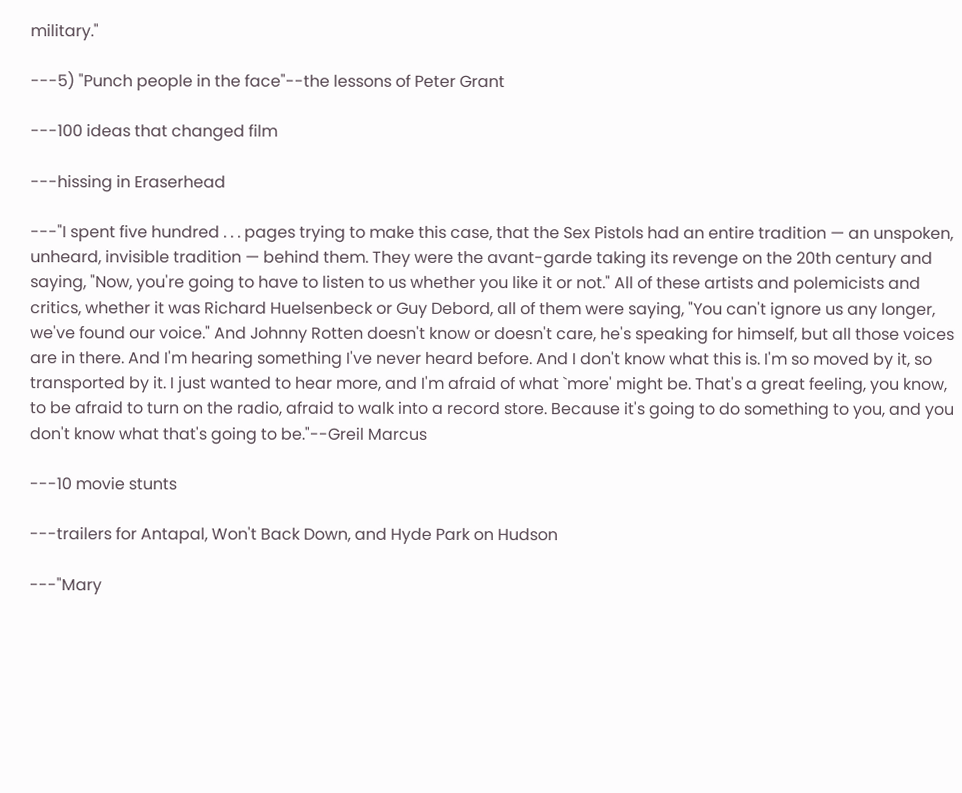military."

---5) "Punch people in the face"--the lessons of Peter Grant

---100 ideas that changed film

---hissing in Eraserhead

---"I spent five hundred . . . pages trying to make this case, that the Sex Pistols had an entire tradition — an unspoken, unheard, invisible tradition — behind them. They were the avant-garde taking its revenge on the 20th century and saying, "Now, you're going to have to listen to us whether you like it or not." All of these artists and polemicists and critics, whether it was Richard Huelsenbeck or Guy Debord, all of them were saying, "You can't ignore us any longer, we've found our voice." And Johnny Rotten doesn't know or doesn't care, he's speaking for himself, but all those voices are in there. And I'm hearing something I've never heard before. And I don't know what this is. I'm so moved by it, so transported by it. I just wanted to hear more, and I'm afraid of what `more' might be. That's a great feeling, you know, to be afraid to turn on the radio, afraid to walk into a record store. Because it's going to do something to you, and you don't know what that's going to be."--Greil Marcus

---10 movie stunts

---trailers for Antapal, Won't Back Down, and Hyde Park on Hudson

---"Mary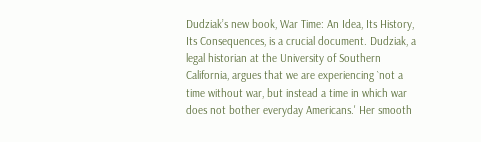Dudziak’s new book, War Time: An Idea, Its History, Its Consequences, is a crucial document. Dudziak, a legal historian at the University of Southern California, argues that we are experiencing `not a time without war, but instead a time in which war does not bother everyday Americans.' Her smooth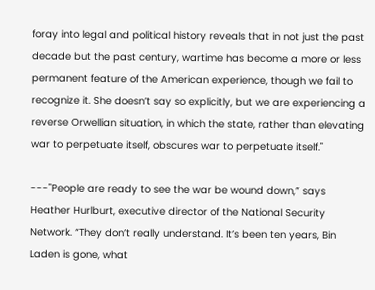foray into legal and political history reveals that in not just the past decade but the past century, wartime has become a more or less permanent feature of the American experience, though we fail to recognize it. She doesn’t say so explicitly, but we are experiencing a reverse Orwellian situation, in which the state, rather than elevating war to perpetuate itself, obscures war to perpetuate itself."

---"People are ready to see the war be wound down,” says Heather Hurlburt, executive director of the National Security Network. “They don’t really understand. It’s been ten years, Bin Laden is gone, what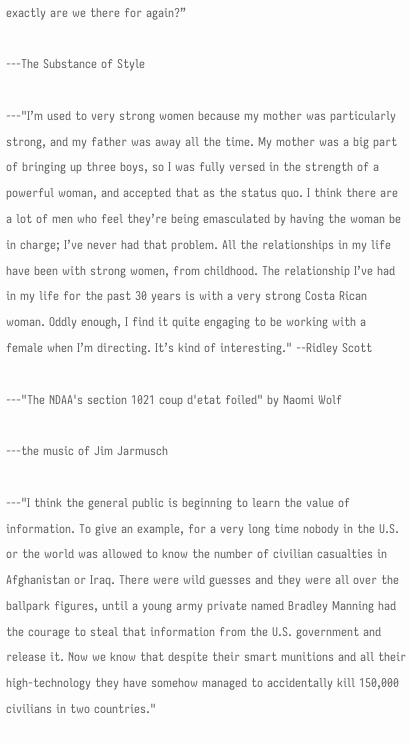exactly are we there for again?”

---The Substance of Style

---"I’m used to very strong women because my mother was particularly strong, and my father was away all the time. My mother was a big part of bringing up three boys, so I was fully versed in the strength of a powerful woman, and accepted that as the status quo. I think there are a lot of men who feel they’re being emasculated by having the woman be in charge; I’ve never had that problem. All the relationships in my life have been with strong women, from childhood. The relationship I’ve had in my life for the past 30 years is with a very strong Costa Rican woman. Oddly enough, I find it quite engaging to be working with a female when I’m directing. It’s kind of interesting." --Ridley Scott

---"The NDAA's section 1021 coup d'etat foiled" by Naomi Wolf

---the music of Jim Jarmusch

---"I think the general public is beginning to learn the value of information. To give an example, for a very long time nobody in the U.S. or the world was allowed to know the number of civilian casualties in Afghanistan or Iraq. There were wild guesses and they were all over the ballpark figures, until a young army private named Bradley Manning had the courage to steal that information from the U.S. government and release it. Now we know that despite their smart munitions and all their high-technology they have somehow managed to accidentally kill 150,000 civilians in two countries."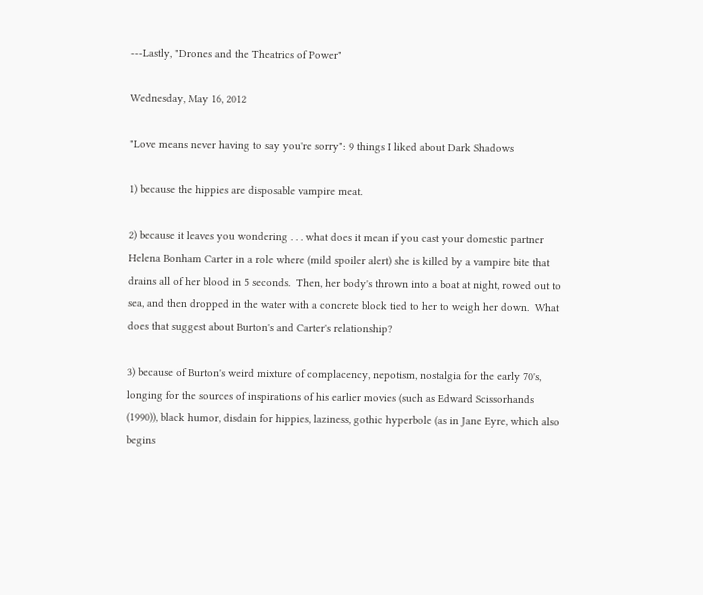---Lastly, "Drones and the Theatrics of Power"

Wednesday, May 16, 2012

"Love means never having to say you're sorry": 9 things I liked about Dark Shadows

1) because the hippies are disposable vampire meat.

2) because it leaves you wondering . . . what does it mean if you cast your domestic partner Helena Bonham Carter in a role where (mild spoiler alert) she is killed by a vampire bite that drains all of her blood in 5 seconds.  Then, her body's thrown into a boat at night, rowed out to sea, and then dropped in the water with a concrete block tied to her to weigh her down.  What does that suggest about Burton's and Carter's relationship?

3) because of Burton's weird mixture of complacency, nepotism, nostalgia for the early 70's, longing for the sources of inspirations of his earlier movies (such as Edward Scissorhands (1990)), black humor, disdain for hippies, laziness, gothic hyperbole (as in Jane Eyre, which also begins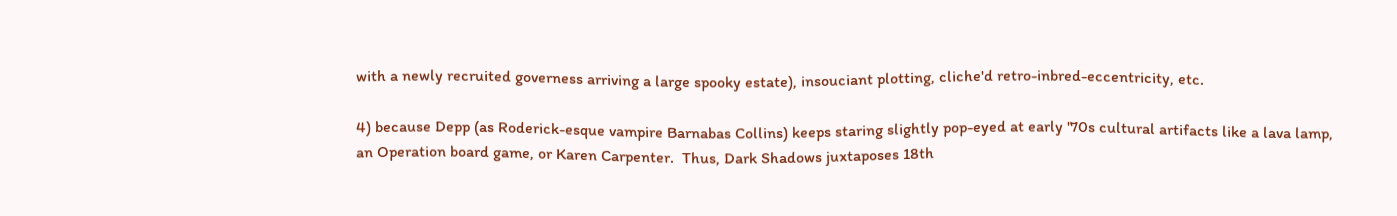with a newly recruited governess arriving a large spooky estate), insouciant plotting, cliche'd retro-inbred-eccentricity, etc.

4) because Depp (as Roderick-esque vampire Barnabas Collins) keeps staring slightly pop-eyed at early '70s cultural artifacts like a lava lamp, an Operation board game, or Karen Carpenter.  Thus, Dark Shadows juxtaposes 18th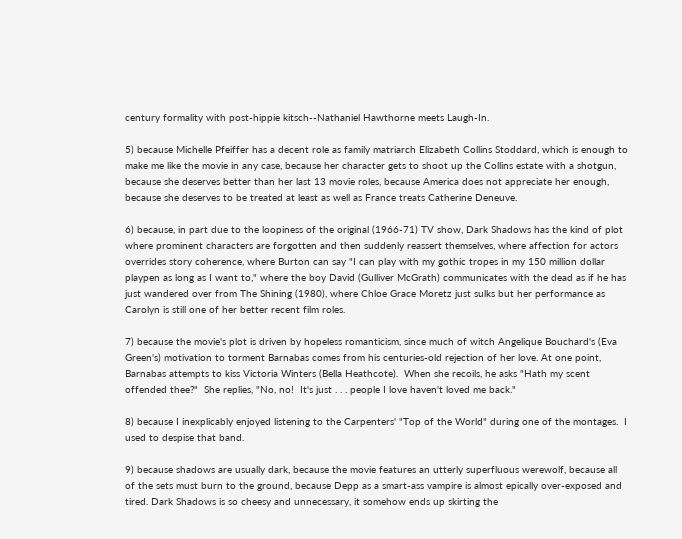century formality with post-hippie kitsch--Nathaniel Hawthorne meets Laugh-In.

5) because Michelle Pfeiffer has a decent role as family matriarch Elizabeth Collins Stoddard, which is enough to make me like the movie in any case, because her character gets to shoot up the Collins estate with a shotgun, because she deserves better than her last 13 movie roles, because America does not appreciate her enough, because she deserves to be treated at least as well as France treats Catherine Deneuve.

6) because, in part due to the loopiness of the original (1966-71) TV show, Dark Shadows has the kind of plot where prominent characters are forgotten and then suddenly reassert themselves, where affection for actors overrides story coherence, where Burton can say "I can play with my gothic tropes in my 150 million dollar playpen as long as I want to," where the boy David (Gulliver McGrath) communicates with the dead as if he has just wandered over from The Shining (1980), where Chloe Grace Moretz just sulks but her performance as Carolyn is still one of her better recent film roles.

7) because the movie's plot is driven by hopeless romanticism, since much of witch Angelique Bouchard's (Eva Green's) motivation to torment Barnabas comes from his centuries-old rejection of her love. At one point, Barnabas attempts to kiss Victoria Winters (Bella Heathcote).  When she recoils, he asks "Hath my scent offended thee?"  She replies, "No, no!  It's just . . . people I love haven't loved me back."

8) because I inexplicably enjoyed listening to the Carpenters' "Top of the World" during one of the montages.  I used to despise that band.

9) because shadows are usually dark, because the movie features an utterly superfluous werewolf, because all of the sets must burn to the ground, because Depp as a smart-ass vampire is almost epically over-exposed and tired. Dark Shadows is so cheesy and unnecessary, it somehow ends up skirting the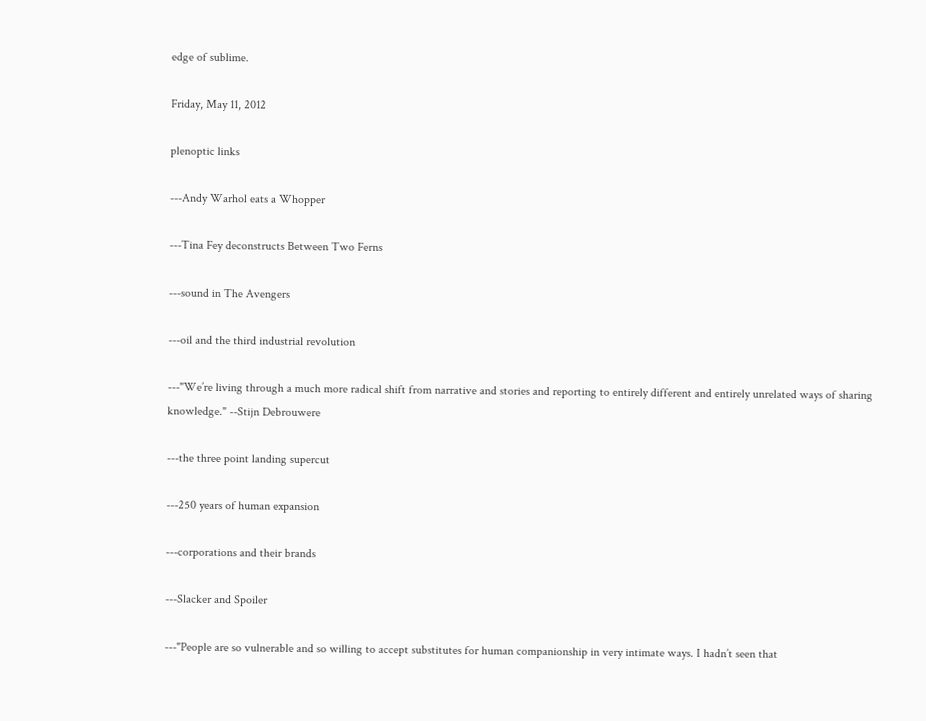edge of sublime.

Friday, May 11, 2012

plenoptic links

---Andy Warhol eats a Whopper

---Tina Fey deconstructs Between Two Ferns

---sound in The Avengers

---oil and the third industrial revolution

---"We’re living through a much more radical shift from narrative and stories and reporting to entirely different and entirely unrelated ways of sharing knowledge." --Stijn Debrouwere

---the three point landing supercut

---250 years of human expansion

---corporations and their brands

---Slacker and Spoiler

---"People are so vulnerable and so willing to accept substitutes for human companionship in very intimate ways. I hadn’t seen that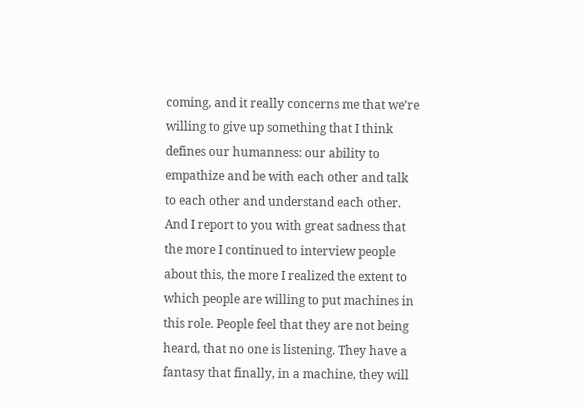coming, and it really concerns me that we’re willing to give up something that I think defines our humanness: our ability to empathize and be with each other and talk to each other and understand each other. And I report to you with great sadness that the more I continued to interview people about this, the more I realized the extent to which people are willing to put machines in this role. People feel that they are not being heard, that no one is listening. They have a fantasy that finally, in a machine, they will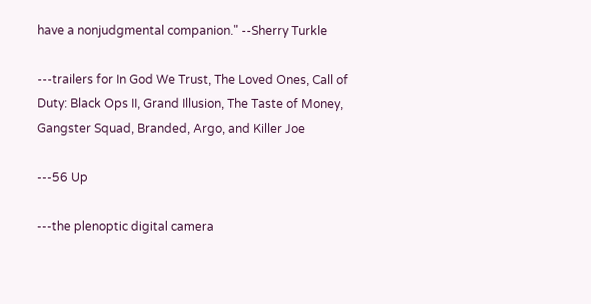have a nonjudgmental companion." --Sherry Turkle

---trailers for In God We Trust, The Loved Ones, Call of Duty: Black Ops II, Grand Illusion, The Taste of Money, Gangster Squad, Branded, Argo, and Killer Joe

---56 Up

---the plenoptic digital camera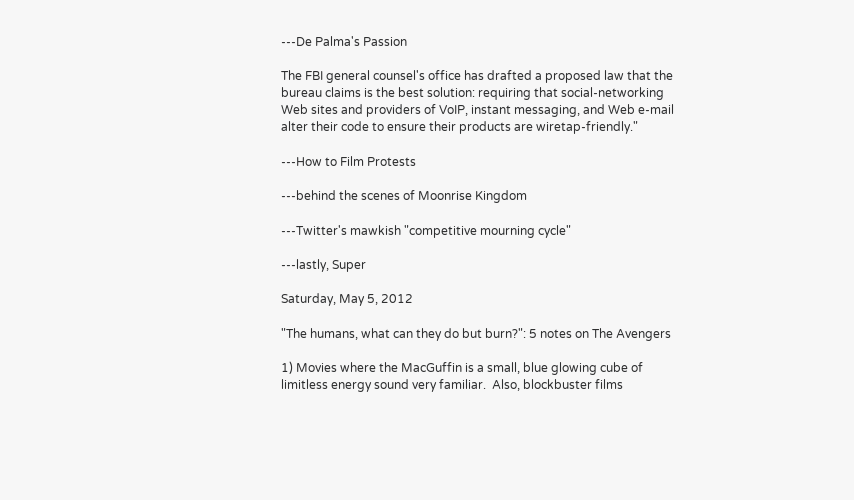---De Palma's Passion

The FBI general counsel's office has drafted a proposed law that the bureau claims is the best solution: requiring that social-networking Web sites and providers of VoIP, instant messaging, and Web e-mail alter their code to ensure their products are wiretap-friendly."

---How to Film Protests

---behind the scenes of Moonrise Kingdom

---Twitter's mawkish "competitive mourning cycle"

---lastly, Super

Saturday, May 5, 2012

"The humans, what can they do but burn?": 5 notes on The Avengers

1) Movies where the MacGuffin is a small, blue glowing cube of limitless energy sound very familiar.  Also, blockbuster films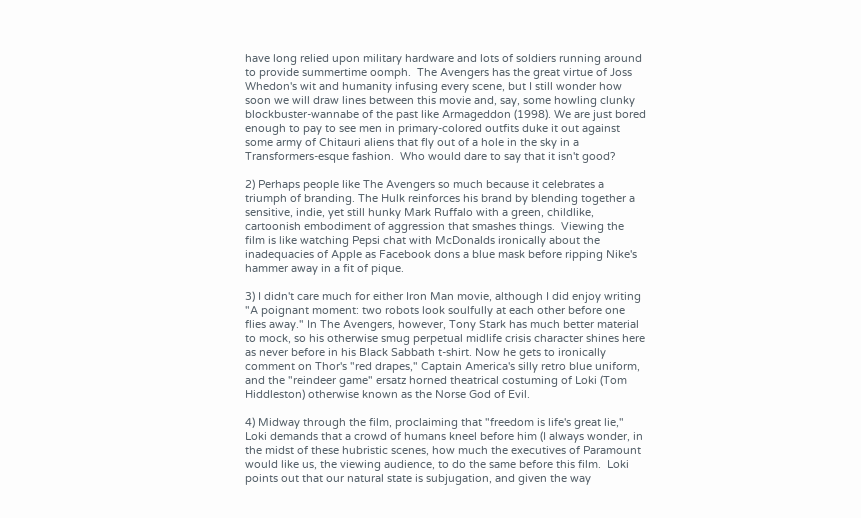have long relied upon military hardware and lots of soldiers running around to provide summertime oomph.  The Avengers has the great virtue of Joss Whedon's wit and humanity infusing every scene, but I still wonder how soon we will draw lines between this movie and, say, some howling clunky blockbuster-wannabe of the past like Armageddon (1998). We are just bored enough to pay to see men in primary-colored outfits duke it out against some army of Chitauri aliens that fly out of a hole in the sky in a Transformers-esque fashion.  Who would dare to say that it isn't good?

2) Perhaps people like The Avengers so much because it celebrates a triumph of branding. The Hulk reinforces his brand by blending together a sensitive, indie, yet still hunky Mark Ruffalo with a green, childlike, cartoonish embodiment of aggression that smashes things.  Viewing the film is like watching Pepsi chat with McDonalds ironically about the inadequacies of Apple as Facebook dons a blue mask before ripping Nike's hammer away in a fit of pique.

3) I didn't care much for either Iron Man movie, although I did enjoy writing "A poignant moment: two robots look soulfully at each other before one flies away." In The Avengers, however, Tony Stark has much better material to mock, so his otherwise smug perpetual midlife crisis character shines here as never before in his Black Sabbath t-shirt. Now he gets to ironically comment on Thor's "red drapes," Captain America's silly retro blue uniform, and the "reindeer game" ersatz horned theatrical costuming of Loki (Tom Hiddleston) otherwise known as the Norse God of Evil.

4) Midway through the film, proclaiming that "freedom is life's great lie," Loki demands that a crowd of humans kneel before him (I always wonder, in the midst of these hubristic scenes, how much the executives of Paramount would like us, the viewing audience, to do the same before this film.  Loki points out that our natural state is subjugation, and given the way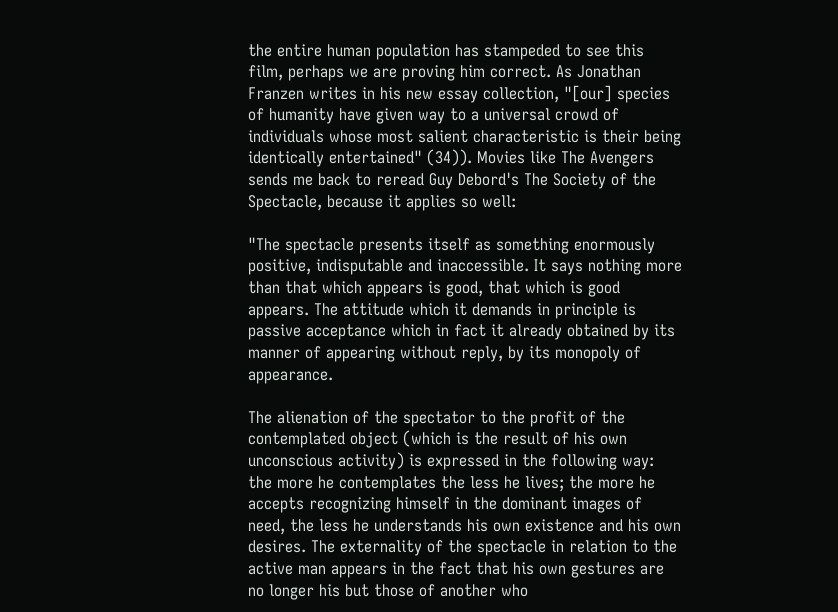the entire human population has stampeded to see this film, perhaps we are proving him correct. As Jonathan Franzen writes in his new essay collection, "[our] species of humanity have given way to a universal crowd of individuals whose most salient characteristic is their being identically entertained" (34)). Movies like The Avengers sends me back to reread Guy Debord's The Society of the Spectacle, because it applies so well:

"The spectacle presents itself as something enormously positive, indisputable and inaccessible. It says nothing more than that which appears is good, that which is good appears. The attitude which it demands in principle is passive acceptance which in fact it already obtained by its manner of appearing without reply, by its monopoly of appearance.

The alienation of the spectator to the profit of the contemplated object (which is the result of his own unconscious activity) is expressed in the following way: the more he contemplates the less he lives; the more he accepts recognizing himself in the dominant images of need, the less he understands his own existence and his own desires. The externality of the spectacle in relation to the active man appears in the fact that his own gestures are no longer his but those of another who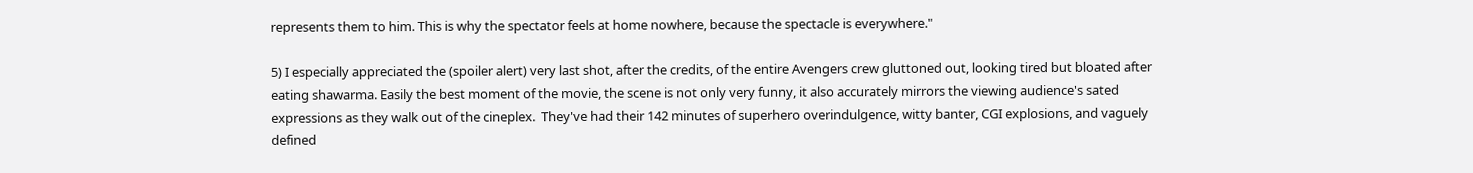represents them to him. This is why the spectator feels at home nowhere, because the spectacle is everywhere."

5) I especially appreciated the (spoiler alert) very last shot, after the credits, of the entire Avengers crew gluttoned out, looking tired but bloated after eating shawarma. Easily the best moment of the movie, the scene is not only very funny, it also accurately mirrors the viewing audience's sated expressions as they walk out of the cineplex.  They've had their 142 minutes of superhero overindulgence, witty banter, CGI explosions, and vaguely defined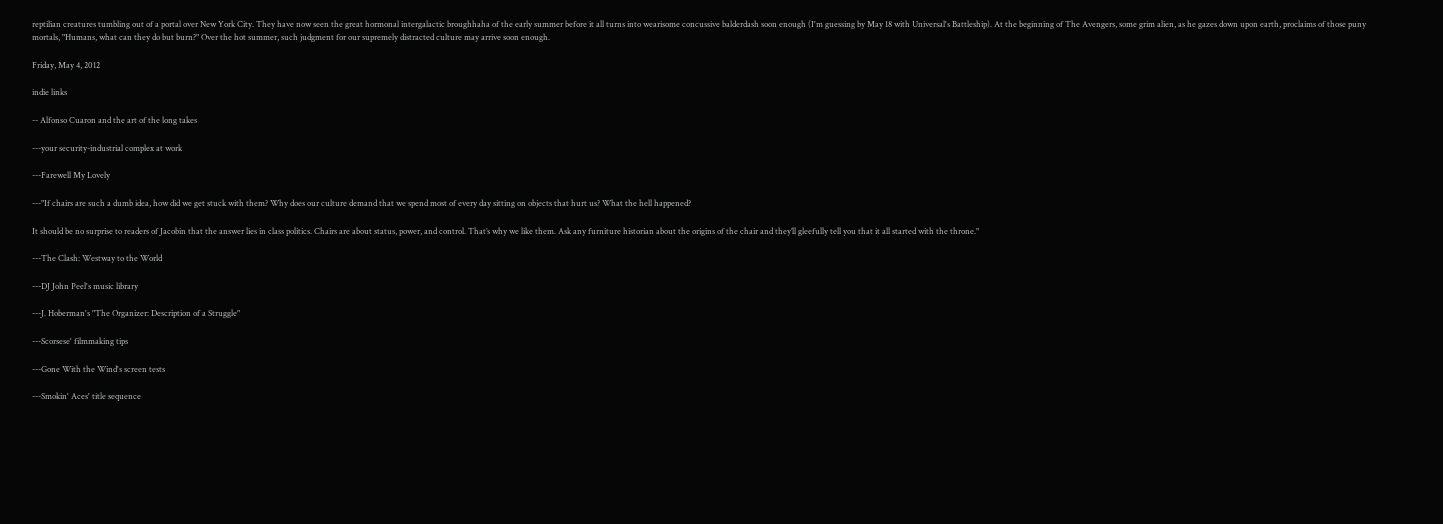reptilian creatures tumbling out of a portal over New York City. They have now seen the great hormonal intergalactic broughhaha of the early summer before it all turns into wearisome concussive balderdash soon enough (I'm guessing by May 18 with Universal's Battleship). At the beginning of The Avengers, some grim alien, as he gazes down upon earth, proclaims of those puny mortals, "Humans, what can they do but burn?" Over the hot summer, such judgment for our supremely distracted culture may arrive soon enough.

Friday, May 4, 2012

indie links

-- Alfonso Cuaron and the art of the long takes

---your security-industrial complex at work

---Farewell My Lovely

---"If chairs are such a dumb idea, how did we get stuck with them? Why does our culture demand that we spend most of every day sitting on objects that hurt us? What the hell happened?

It should be no surprise to readers of Jacobin that the answer lies in class politics. Chairs are about status, power, and control. That’s why we like them. Ask any furniture historian about the origins of the chair and they’ll gleefully tell you that it all started with the throne."

---The Clash: Westway to the World

---DJ John Peel's music library

---J. Hoberman's "The Organizer: Description of a Struggle"

---Scorsese' filmmaking tips

---Gone With the Wind's screen tests

---Smokin' Aces' title sequence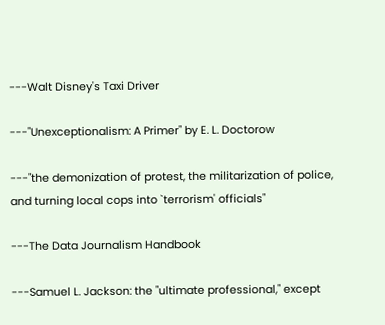---Walt Disney's Taxi Driver

---"Unexceptionalism: A Primer" by E. L. Doctorow

---"the demonization of protest, the militarization of police, and turning local cops into `terrorism' officials"

---The Data Journalism Handbook

---Samuel L. Jackson: the "ultimate professional," except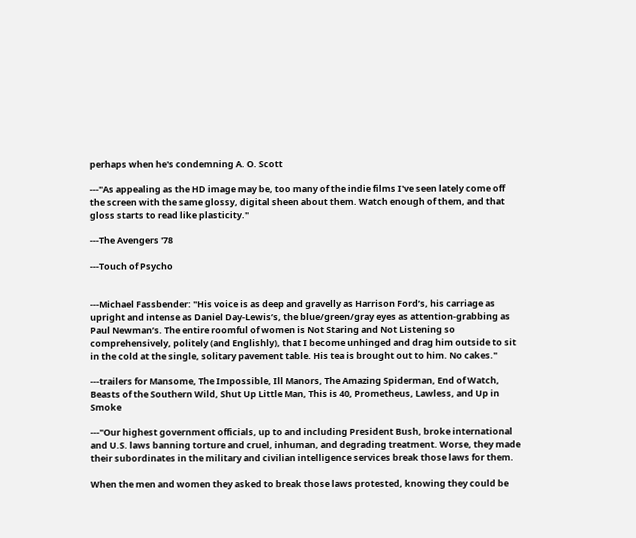perhaps when he's condemning A. O. Scott

---"As appealing as the HD image may be, too many of the indie films I've seen lately come off the screen with the same glossy, digital sheen about them. Watch enough of them, and that gloss starts to read like plasticity."

---The Avengers '78

---Touch of Psycho


---Michael Fassbender: "His voice is as deep and gravelly as Harrison Ford’s, his carriage as upright and intense as Daniel Day-Lewis’s, the blue/green/gray eyes as attention-grabbing as Paul Newman’s. The entire roomful of women is Not Staring and Not Listening so comprehensively, politely (and Englishly), that I become unhinged and drag him outside to sit in the cold at the single, solitary pavement table. His tea is brought out to him. No cakes."

---trailers for Mansome, The Impossible, Ill Manors, The Amazing Spiderman, End of Watch, Beasts of the Southern Wild, Shut Up Little Man, This is 40, Prometheus, Lawless, and Up in Smoke

---"Our highest government officials, up to and including President Bush, broke international and U.S. laws banning torture and cruel, inhuman, and degrading treatment. Worse, they made their subordinates in the military and civilian intelligence services break those laws for them.

When the men and women they asked to break those laws protested, knowing they could be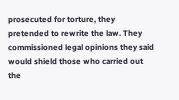prosecuted for torture, they pretended to rewrite the law. They commissioned legal opinions they said would shield those who carried out the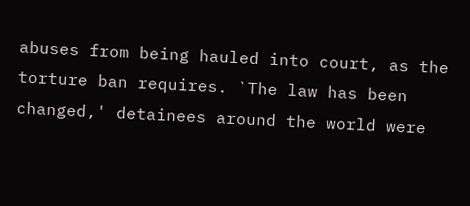abuses from being hauled into court, as the torture ban requires. `The law has been changed,' detainees around the world were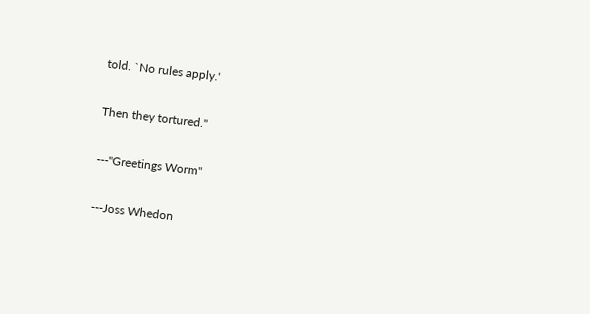told. `No rules apply.'

Then they tortured."

---"Greetings Worm"

---Joss Whedon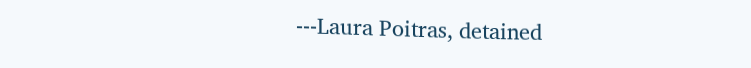---Laura Poitras, detained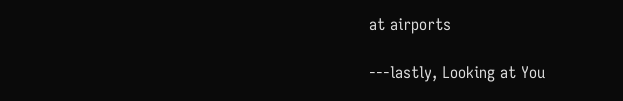at airports

---lastly, Looking at You